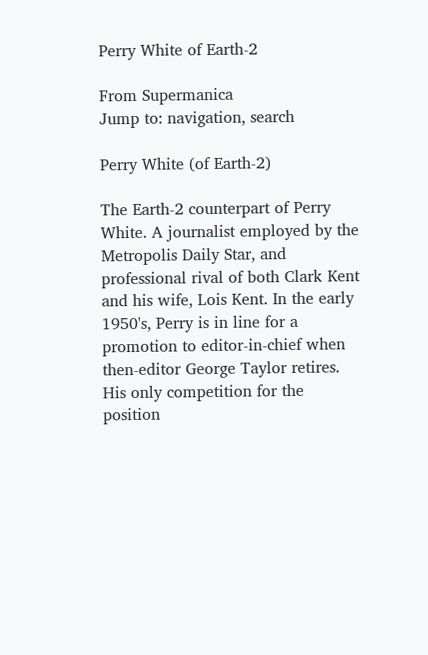Perry White of Earth-2

From Supermanica
Jump to: navigation, search

Perry White (of Earth-2)

The Earth-2 counterpart of Perry White. A journalist employed by the Metropolis Daily Star, and professional rival of both Clark Kent and his wife, Lois Kent. In the early 1950's, Perry is in line for a promotion to editor-in-chief when then-editor George Taylor retires. His only competition for the position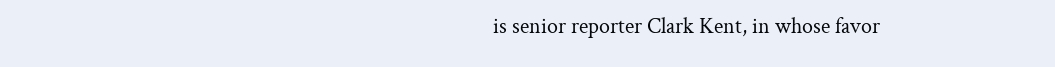is senior reporter Clark Kent, in whose favor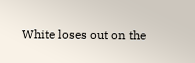White loses out on the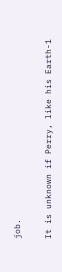job.

It is unknown if Perry, like his Earth-1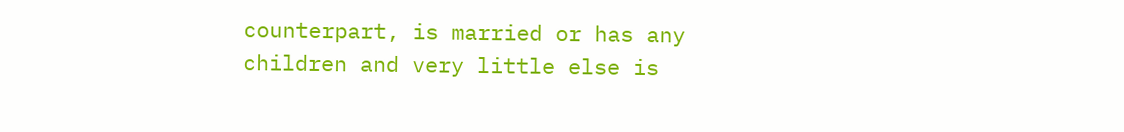counterpart, is married or has any children and very little else is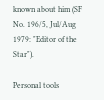known about him (SF No. 196/5, Jul/Aug 1979: "Editor of the Star").

Personal tools